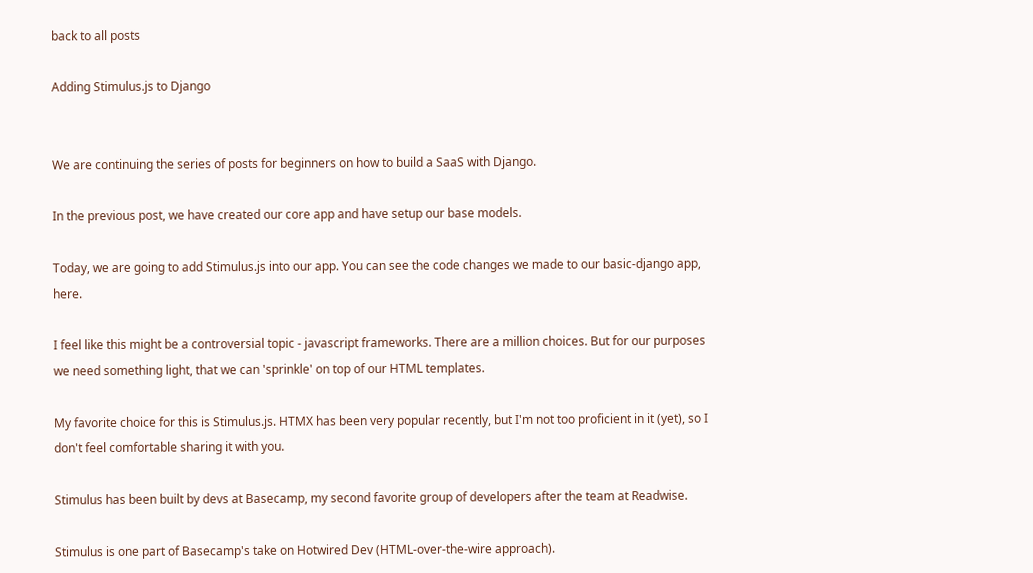back to all posts

Adding Stimulus.js to Django


We are continuing the series of posts for beginners on how to build a SaaS with Django.

In the previous post, we have created our core app and have setup our base models.

Today, we are going to add Stimulus.js into our app. You can see the code changes we made to our basic-django app, here.

I feel like this might be a controversial topic - javascript frameworks. There are a million choices. But for our purposes we need something light, that we can 'sprinkle' on top of our HTML templates.

My favorite choice for this is Stimulus.js. HTMX has been very popular recently, but I'm not too proficient in it (yet), so I don't feel comfortable sharing it with you.

Stimulus has been built by devs at Basecamp, my second favorite group of developers after the team at Readwise.

Stimulus is one part of Basecamp's take on Hotwired Dev (HTML-over-the-wire approach).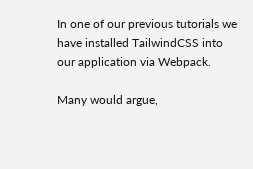In one of our previous tutorials we have installed TailwindCSS into our application via Webpack.

Many would argue,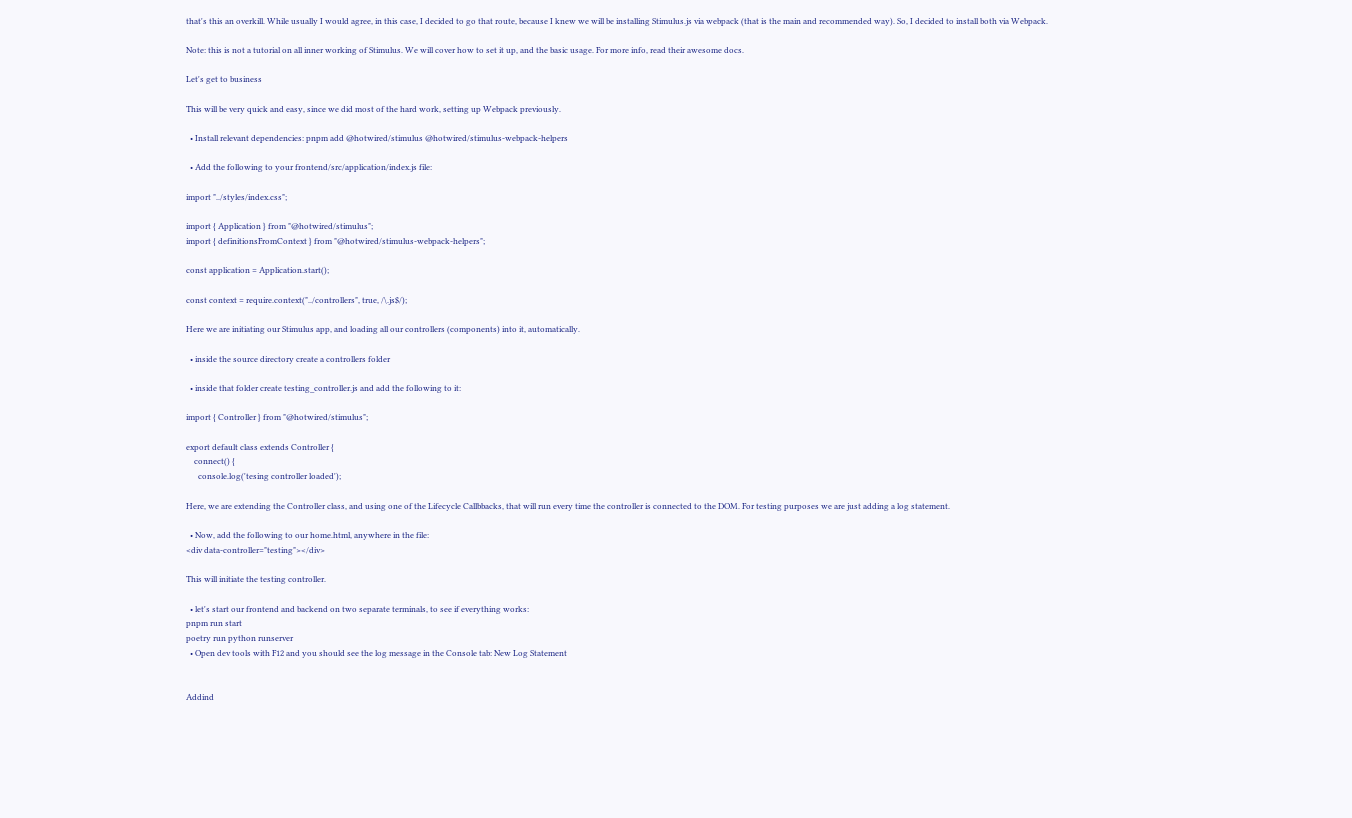that's this an overkill. While usually I would agree, in this case, I decided to go that route, because I knew we will be installing Stimulus.js via webpack (that is the main and recommended way). So, I decided to install both via Webpack.

Note: this is not a tutorial on all inner working of Stimulus. We will cover how to set it up, and the basic usage. For more info, read their awesome docs.

Let's get to business

This will be very quick and easy, since we did most of the hard work, setting up Webpack previously.

  • Install relevant dependencies: pnpm add @hotwired/stimulus @hotwired/stimulus-webpack-helpers

  • Add the following to your frontend/src/application/index.js file:

import "../styles/index.css";

import { Application } from "@hotwired/stimulus";
import { definitionsFromContext } from "@hotwired/stimulus-webpack-helpers";

const application = Application.start();

const context = require.context("../controllers", true, /\.js$/);

Here we are initiating our Stimulus app, and loading all our controllers (components) into it, automatically.

  • inside the source directory create a controllers folder

  • inside that folder create testing_controller.js and add the following to it:

import { Controller } from "@hotwired/stimulus";

export default class extends Controller {
    connect() {
      console.log('tesing controller loaded');

Here, we are extending the Controller class, and using one of the Lifecycle Callbbacks, that will run every time the controller is connected to the DOM. For testing purposes we are just adding a log statement.

  • Now, add the following to our home.html, anywhere in the file:
<div data-controller="testing"></div>

This will initiate the testing controller.

  • let's start our frontend and backend on two separate terminals, to see if everything works:
pnpm run start
poetry run python runserver
  • Open dev tools with F12 and you should see the log message in the Console tab: New Log Statement


Addind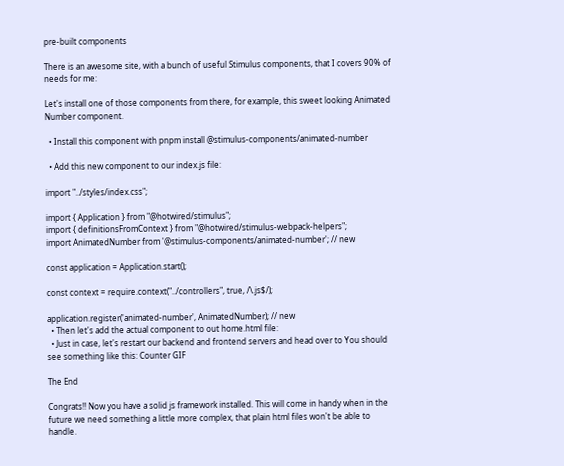pre-built components

There is an awesome site, with a bunch of useful Stimulus components, that I covers 90% of needs for me:

Let's install one of those components from there, for example, this sweet looking Animated Number component.

  • Install this component with pnpm install @stimulus-components/animated-number

  • Add this new component to our index.js file:

import "../styles/index.css";

import { Application } from "@hotwired/stimulus";
import { definitionsFromContext } from "@hotwired/stimulus-webpack-helpers";
import AnimatedNumber from '@stimulus-components/animated-number'; // new

const application = Application.start();

const context = require.context("../controllers", true, /\.js$/);

application.register('animated-number', AnimatedNumber); // new
  • Then let's add the actual component to out home.html file:
  • Just in case, let's restart our backend and frontend servers and head over to You should see something like this: Counter GIF

The End

Congrats!! Now you have a solid js framework installed. This will come in handy when in the future we need something a little more complex, that plain html files won't be able to handle.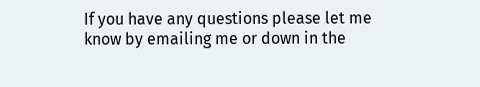If you have any questions please let me know by emailing me or down in the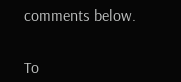comments below.


To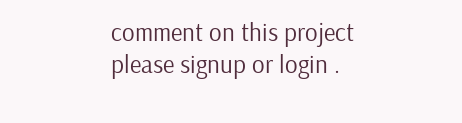comment on this project please signup or login .